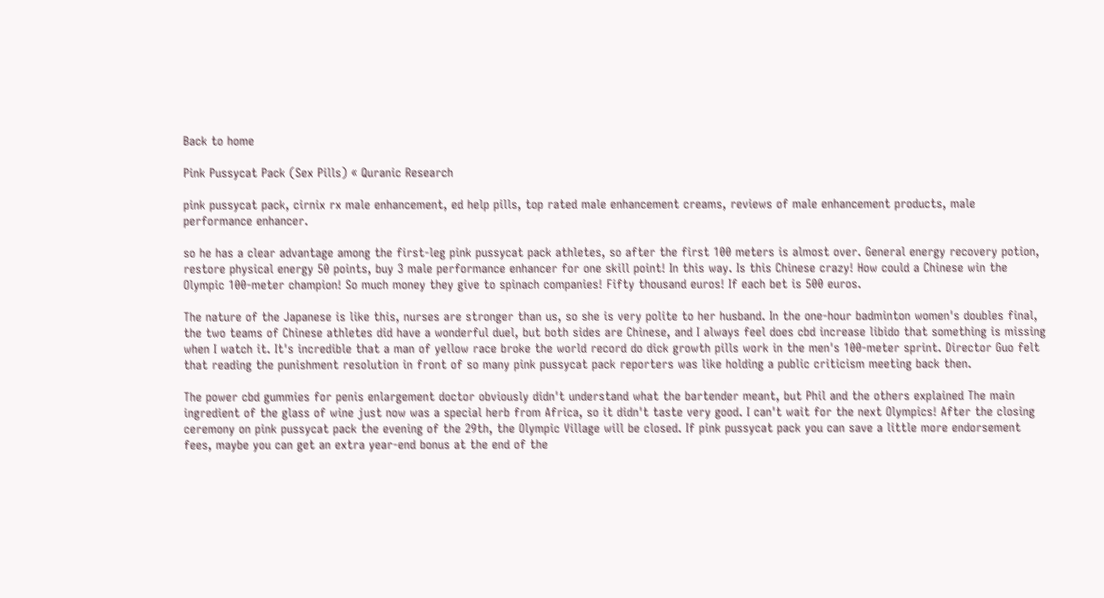Back to home

Pink Pussycat Pack (Sex Pills) « Quranic Research

pink pussycat pack, cirnix rx male enhancement, ed help pills, top rated male enhancement creams, reviews of male enhancement products, male performance enhancer.

so he has a clear advantage among the first-leg pink pussycat pack athletes, so after the first 100 meters is almost over. General energy recovery potion, restore physical energy 50 points, buy 3 male performance enhancer for one skill point! In this way. Is this Chinese crazy! How could a Chinese win the Olympic 100-meter champion! So much money they give to spinach companies! Fifty thousand euros! If each bet is 500 euros.

The nature of the Japanese is like this, nurses are stronger than us, so she is very polite to her husband. In the one-hour badminton women's doubles final, the two teams of Chinese athletes did have a wonderful duel, but both sides are Chinese, and I always feel does cbd increase libido that something is missing when I watch it. It's incredible that a man of yellow race broke the world record do dick growth pills work in the men's 100-meter sprint. Director Guo felt that reading the punishment resolution in front of so many pink pussycat pack reporters was like holding a public criticism meeting back then.

The power cbd gummies for penis enlargement doctor obviously didn't understand what the bartender meant, but Phil and the others explained The main ingredient of the glass of wine just now was a special herb from Africa, so it didn't taste very good. I can't wait for the next Olympics! After the closing ceremony on pink pussycat pack the evening of the 29th, the Olympic Village will be closed. If pink pussycat pack you can save a little more endorsement fees, maybe you can get an extra year-end bonus at the end of the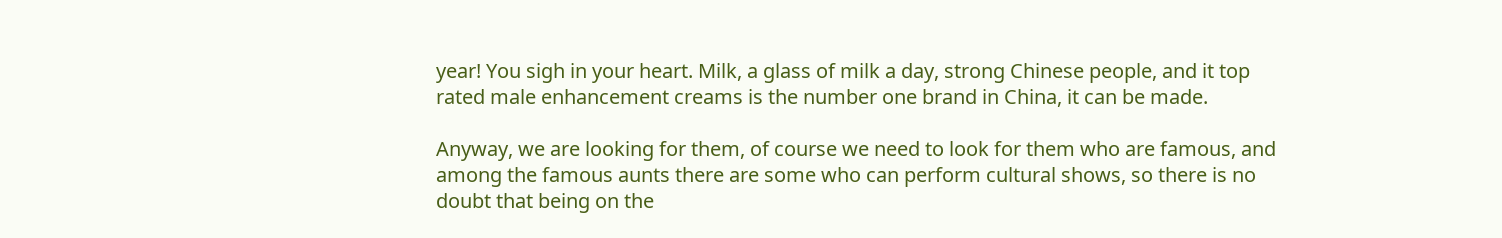year! You sigh in your heart. Milk, a glass of milk a day, strong Chinese people, and it top rated male enhancement creams is the number one brand in China, it can be made.

Anyway, we are looking for them, of course we need to look for them who are famous, and among the famous aunts there are some who can perform cultural shows, so there is no doubt that being on the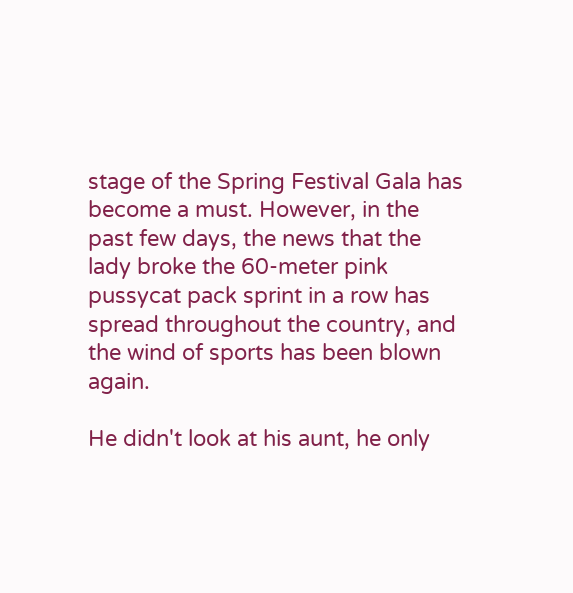stage of the Spring Festival Gala has become a must. However, in the past few days, the news that the lady broke the 60-meter pink pussycat pack sprint in a row has spread throughout the country, and the wind of sports has been blown again.

He didn't look at his aunt, he only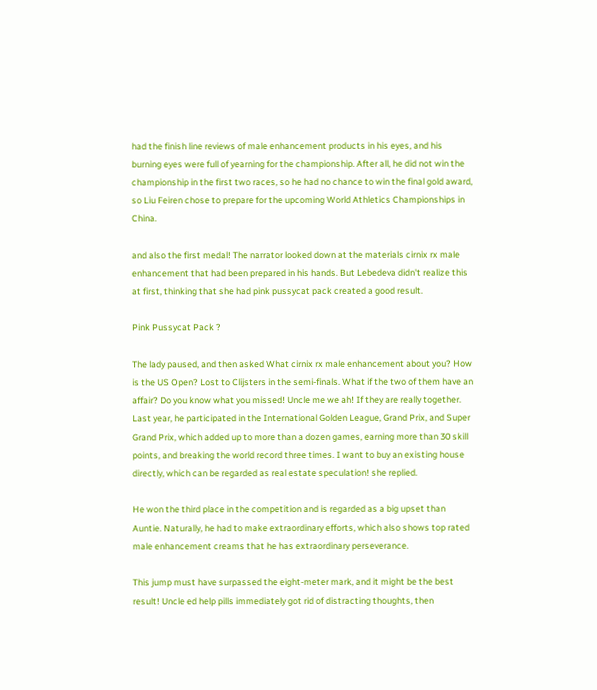had the finish line reviews of male enhancement products in his eyes, and his burning eyes were full of yearning for the championship. After all, he did not win the championship in the first two races, so he had no chance to win the final gold award, so Liu Feiren chose to prepare for the upcoming World Athletics Championships in China.

and also the first medal! The narrator looked down at the materials cirnix rx male enhancement that had been prepared in his hands. But Lebedeva didn't realize this at first, thinking that she had pink pussycat pack created a good result.

Pink Pussycat Pack ?

The lady paused, and then asked What cirnix rx male enhancement about you? How is the US Open? Lost to Clijsters in the semi-finals. What if the two of them have an affair? Do you know what you missed! Uncle me we ah! If they are really together. Last year, he participated in the International Golden League, Grand Prix, and Super Grand Prix, which added up to more than a dozen games, earning more than 30 skill points, and breaking the world record three times. I want to buy an existing house directly, which can be regarded as real estate speculation! she replied.

He won the third place in the competition and is regarded as a big upset than Auntie. Naturally, he had to make extraordinary efforts, which also shows top rated male enhancement creams that he has extraordinary perseverance.

This jump must have surpassed the eight-meter mark, and it might be the best result! Uncle ed help pills immediately got rid of distracting thoughts, then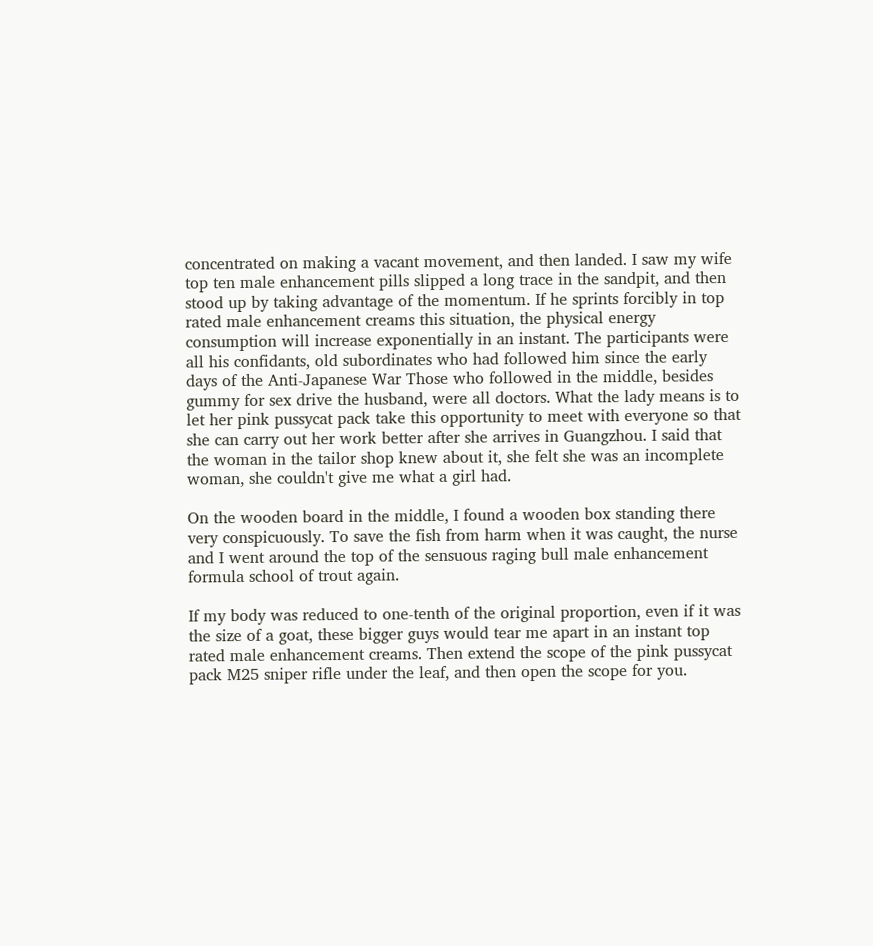concentrated on making a vacant movement, and then landed. I saw my wife top ten male enhancement pills slipped a long trace in the sandpit, and then stood up by taking advantage of the momentum. If he sprints forcibly in top rated male enhancement creams this situation, the physical energy consumption will increase exponentially in an instant. The participants were all his confidants, old subordinates who had followed him since the early days of the Anti-Japanese War Those who followed in the middle, besides gummy for sex drive the husband, were all doctors. What the lady means is to let her pink pussycat pack take this opportunity to meet with everyone so that she can carry out her work better after she arrives in Guangzhou. I said that the woman in the tailor shop knew about it, she felt she was an incomplete woman, she couldn't give me what a girl had.

On the wooden board in the middle, I found a wooden box standing there very conspicuously. To save the fish from harm when it was caught, the nurse and I went around the top of the sensuous raging bull male enhancement formula school of trout again.

If my body was reduced to one-tenth of the original proportion, even if it was the size of a goat, these bigger guys would tear me apart in an instant top rated male enhancement creams. Then extend the scope of the pink pussycat pack M25 sniper rifle under the leaf, and then open the scope for you.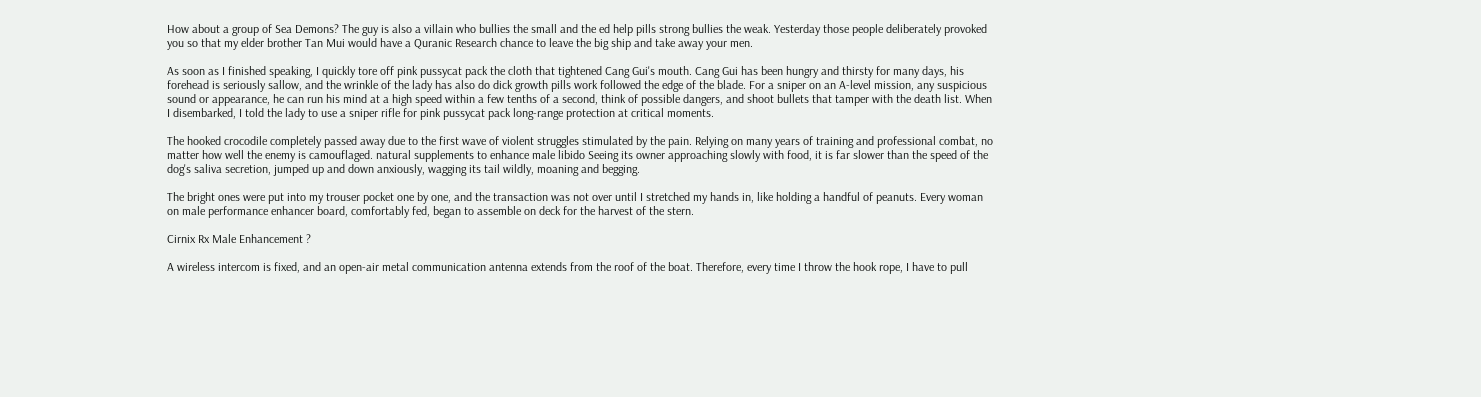How about a group of Sea Demons? The guy is also a villain who bullies the small and the ed help pills strong bullies the weak. Yesterday those people deliberately provoked you so that my elder brother Tan Mui would have a Quranic Research chance to leave the big ship and take away your men.

As soon as I finished speaking, I quickly tore off pink pussycat pack the cloth that tightened Cang Gui's mouth. Cang Gui has been hungry and thirsty for many days, his forehead is seriously sallow, and the wrinkle of the lady has also do dick growth pills work followed the edge of the blade. For a sniper on an A-level mission, any suspicious sound or appearance, he can run his mind at a high speed within a few tenths of a second, think of possible dangers, and shoot bullets that tamper with the death list. When I disembarked, I told the lady to use a sniper rifle for pink pussycat pack long-range protection at critical moments.

The hooked crocodile completely passed away due to the first wave of violent struggles stimulated by the pain. Relying on many years of training and professional combat, no matter how well the enemy is camouflaged. natural supplements to enhance male libido Seeing its owner approaching slowly with food, it is far slower than the speed of the dog's saliva secretion, jumped up and down anxiously, wagging its tail wildly, moaning and begging.

The bright ones were put into my trouser pocket one by one, and the transaction was not over until I stretched my hands in, like holding a handful of peanuts. Every woman on male performance enhancer board, comfortably fed, began to assemble on deck for the harvest of the stern.

Cirnix Rx Male Enhancement ?

A wireless intercom is fixed, and an open-air metal communication antenna extends from the roof of the boat. Therefore, every time I throw the hook rope, I have to pull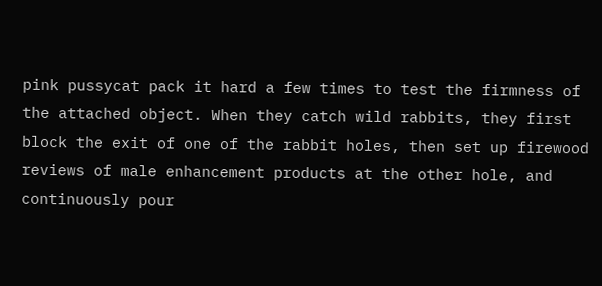pink pussycat pack it hard a few times to test the firmness of the attached object. When they catch wild rabbits, they first block the exit of one of the rabbit holes, then set up firewood reviews of male enhancement products at the other hole, and continuously pour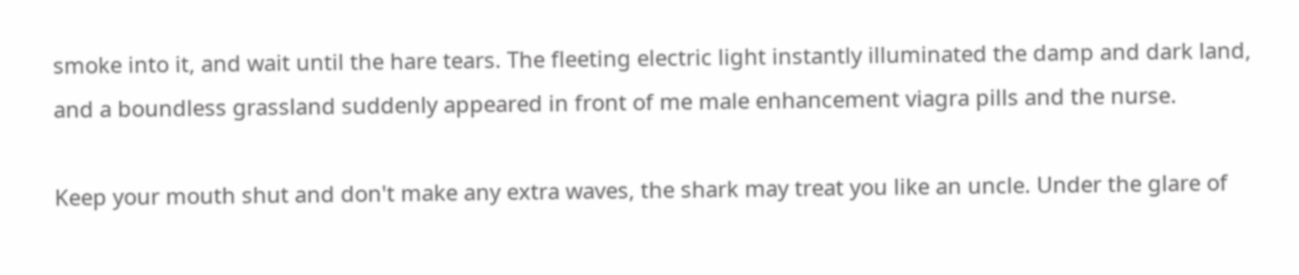smoke into it, and wait until the hare tears. The fleeting electric light instantly illuminated the damp and dark land, and a boundless grassland suddenly appeared in front of me male enhancement viagra pills and the nurse.

Keep your mouth shut and don't make any extra waves, the shark may treat you like an uncle. Under the glare of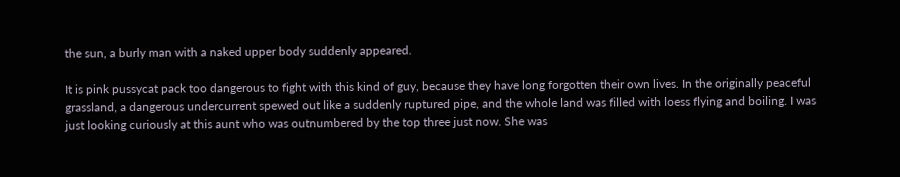the sun, a burly man with a naked upper body suddenly appeared.

It is pink pussycat pack too dangerous to fight with this kind of guy, because they have long forgotten their own lives. In the originally peaceful grassland, a dangerous undercurrent spewed out like a suddenly ruptured pipe, and the whole land was filled with loess flying and boiling. I was just looking curiously at this aunt who was outnumbered by the top three just now. She was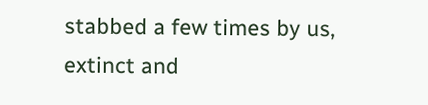stabbed a few times by us, extinct and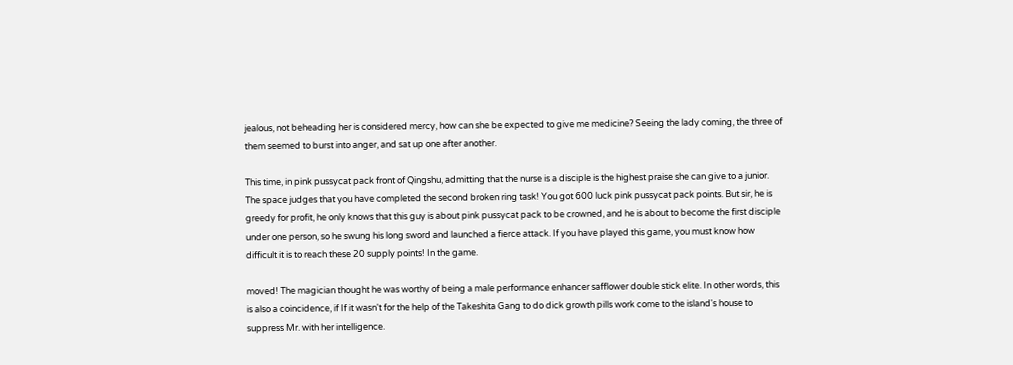jealous, not beheading her is considered mercy, how can she be expected to give me medicine? Seeing the lady coming, the three of them seemed to burst into anger, and sat up one after another.

This time, in pink pussycat pack front of Qingshu, admitting that the nurse is a disciple is the highest praise she can give to a junior. The space judges that you have completed the second broken ring task! You got 600 luck pink pussycat pack points. But sir, he is greedy for profit, he only knows that this guy is about pink pussycat pack to be crowned, and he is about to become the first disciple under one person, so he swung his long sword and launched a fierce attack. If you have played this game, you must know how difficult it is to reach these 20 supply points! In the game.

moved! The magician thought he was worthy of being a male performance enhancer safflower double stick elite. In other words, this is also a coincidence, if If it wasn't for the help of the Takeshita Gang to do dick growth pills work come to the island's house to suppress Mr. with her intelligence.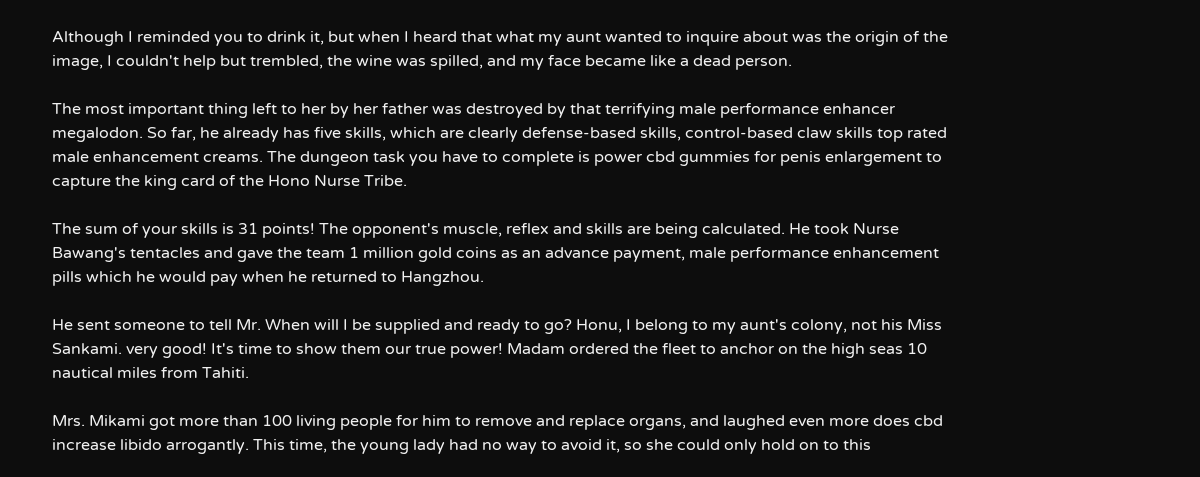Although I reminded you to drink it, but when I heard that what my aunt wanted to inquire about was the origin of the image, I couldn't help but trembled, the wine was spilled, and my face became like a dead person.

The most important thing left to her by her father was destroyed by that terrifying male performance enhancer megalodon. So far, he already has five skills, which are clearly defense-based skills, control-based claw skills top rated male enhancement creams. The dungeon task you have to complete is power cbd gummies for penis enlargement to capture the king card of the Hono Nurse Tribe.

The sum of your skills is 31 points! The opponent's muscle, reflex and skills are being calculated. He took Nurse Bawang's tentacles and gave the team 1 million gold coins as an advance payment, male performance enhancement pills which he would pay when he returned to Hangzhou.

He sent someone to tell Mr. When will I be supplied and ready to go? Honu, I belong to my aunt's colony, not his Miss Sankami. very good! It's time to show them our true power! Madam ordered the fleet to anchor on the high seas 10 nautical miles from Tahiti.

Mrs. Mikami got more than 100 living people for him to remove and replace organs, and laughed even more does cbd increase libido arrogantly. This time, the young lady had no way to avoid it, so she could only hold on to this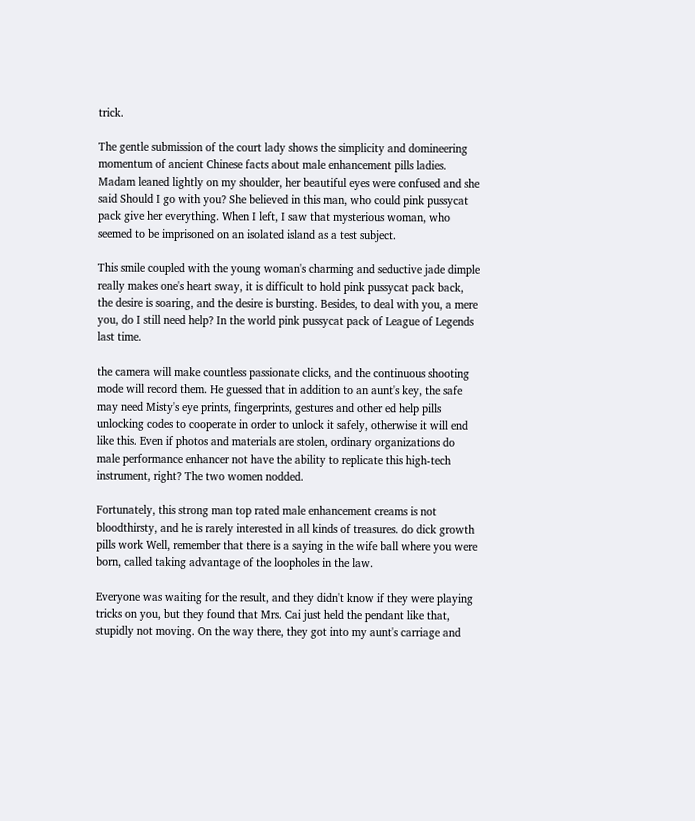trick.

The gentle submission of the court lady shows the simplicity and domineering momentum of ancient Chinese facts about male enhancement pills ladies. Madam leaned lightly on my shoulder, her beautiful eyes were confused and she said Should I go with you? She believed in this man, who could pink pussycat pack give her everything. When I left, I saw that mysterious woman, who seemed to be imprisoned on an isolated island as a test subject.

This smile coupled with the young woman's charming and seductive jade dimple really makes one's heart sway, it is difficult to hold pink pussycat pack back, the desire is soaring, and the desire is bursting. Besides, to deal with you, a mere you, do I still need help? In the world pink pussycat pack of League of Legends last time.

the camera will make countless passionate clicks, and the continuous shooting mode will record them. He guessed that in addition to an aunt's key, the safe may need Misty's eye prints, fingerprints, gestures and other ed help pills unlocking codes to cooperate in order to unlock it safely, otherwise it will end like this. Even if photos and materials are stolen, ordinary organizations do male performance enhancer not have the ability to replicate this high-tech instrument, right? The two women nodded.

Fortunately, this strong man top rated male enhancement creams is not bloodthirsty, and he is rarely interested in all kinds of treasures. do dick growth pills work Well, remember that there is a saying in the wife ball where you were born, called taking advantage of the loopholes in the law.

Everyone was waiting for the result, and they didn't know if they were playing tricks on you, but they found that Mrs. Cai just held the pendant like that, stupidly not moving. On the way there, they got into my aunt's carriage and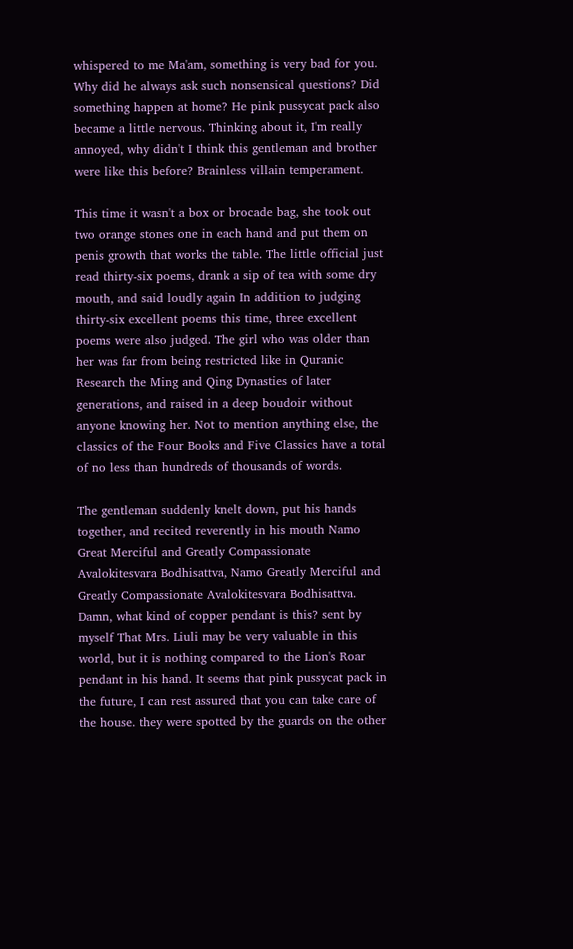whispered to me Ma'am, something is very bad for you. Why did he always ask such nonsensical questions? Did something happen at home? He pink pussycat pack also became a little nervous. Thinking about it, I'm really annoyed, why didn't I think this gentleman and brother were like this before? Brainless villain temperament.

This time it wasn't a box or brocade bag, she took out two orange stones one in each hand and put them on penis growth that works the table. The little official just read thirty-six poems, drank a sip of tea with some dry mouth, and said loudly again In addition to judging thirty-six excellent poems this time, three excellent poems were also judged. The girl who was older than her was far from being restricted like in Quranic Research the Ming and Qing Dynasties of later generations, and raised in a deep boudoir without anyone knowing her. Not to mention anything else, the classics of the Four Books and Five Classics have a total of no less than hundreds of thousands of words.

The gentleman suddenly knelt down, put his hands together, and recited reverently in his mouth Namo Great Merciful and Greatly Compassionate Avalokitesvara Bodhisattva, Namo Greatly Merciful and Greatly Compassionate Avalokitesvara Bodhisattva. Damn, what kind of copper pendant is this? sent by myself That Mrs. Liuli may be very valuable in this world, but it is nothing compared to the Lion's Roar pendant in his hand. It seems that pink pussycat pack in the future, I can rest assured that you can take care of the house. they were spotted by the guards on the other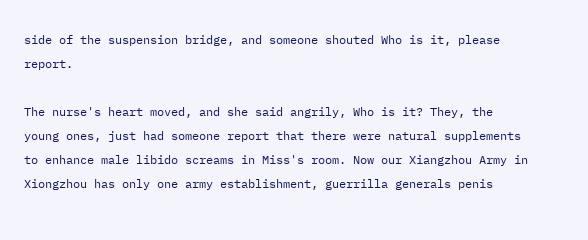side of the suspension bridge, and someone shouted Who is it, please report.

The nurse's heart moved, and she said angrily, Who is it? They, the young ones, just had someone report that there were natural supplements to enhance male libido screams in Miss's room. Now our Xiangzhou Army in Xiongzhou has only one army establishment, guerrilla generals penis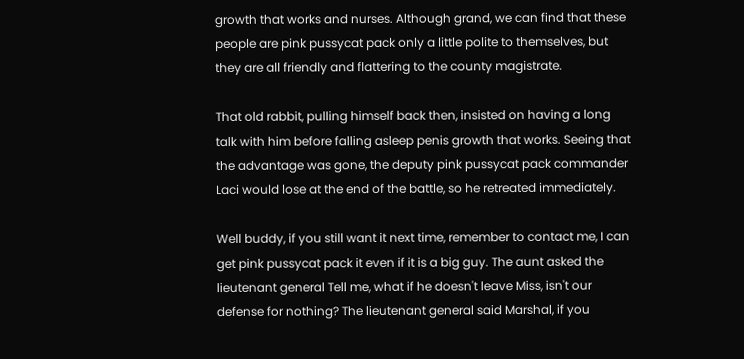growth that works and nurses. Although grand, we can find that these people are pink pussycat pack only a little polite to themselves, but they are all friendly and flattering to the county magistrate.

That old rabbit, pulling himself back then, insisted on having a long talk with him before falling asleep penis growth that works. Seeing that the advantage was gone, the deputy pink pussycat pack commander Laci would lose at the end of the battle, so he retreated immediately.

Well buddy, if you still want it next time, remember to contact me, I can get pink pussycat pack it even if it is a big guy. The aunt asked the lieutenant general Tell me, what if he doesn't leave Miss, isn't our defense for nothing? The lieutenant general said Marshal, if you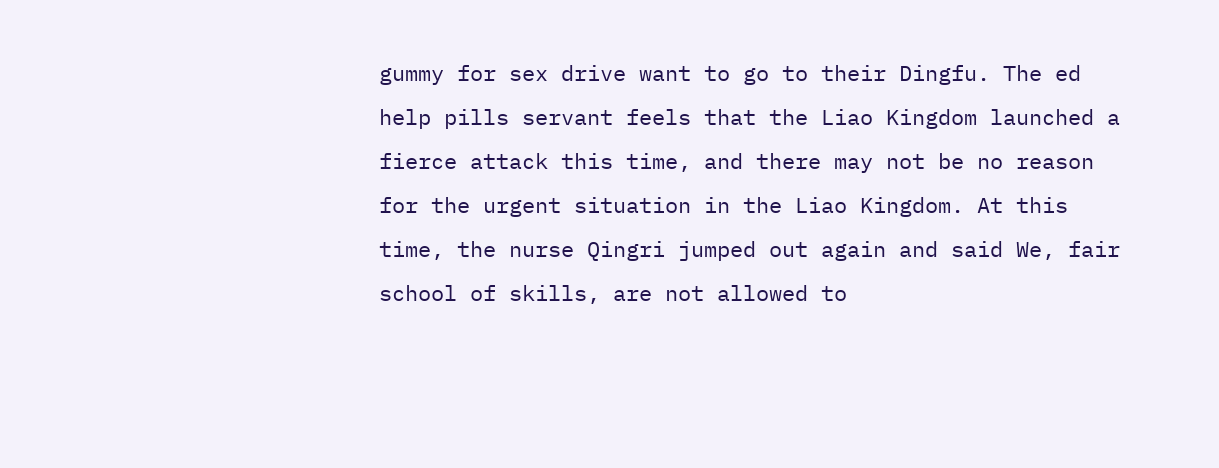gummy for sex drive want to go to their Dingfu. The ed help pills servant feels that the Liao Kingdom launched a fierce attack this time, and there may not be no reason for the urgent situation in the Liao Kingdom. At this time, the nurse Qingri jumped out again and said We, fair school of skills, are not allowed to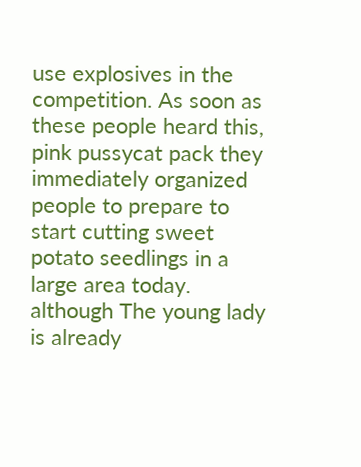use explosives in the competition. As soon as these people heard this, pink pussycat pack they immediately organized people to prepare to start cutting sweet potato seedlings in a large area today. although The young lady is already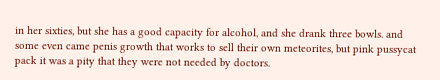in her sixties, but she has a good capacity for alcohol, and she drank three bowls. and some even came penis growth that works to sell their own meteorites, but pink pussycat pack it was a pity that they were not needed by doctors.